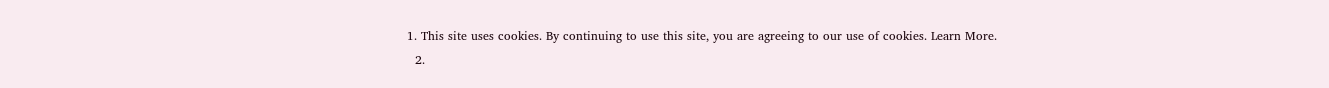1. This site uses cookies. By continuing to use this site, you are agreeing to our use of cookies. Learn More.
  2.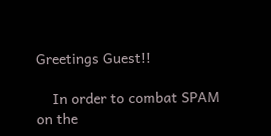Greetings Guest!!

    In order to combat SPAM on the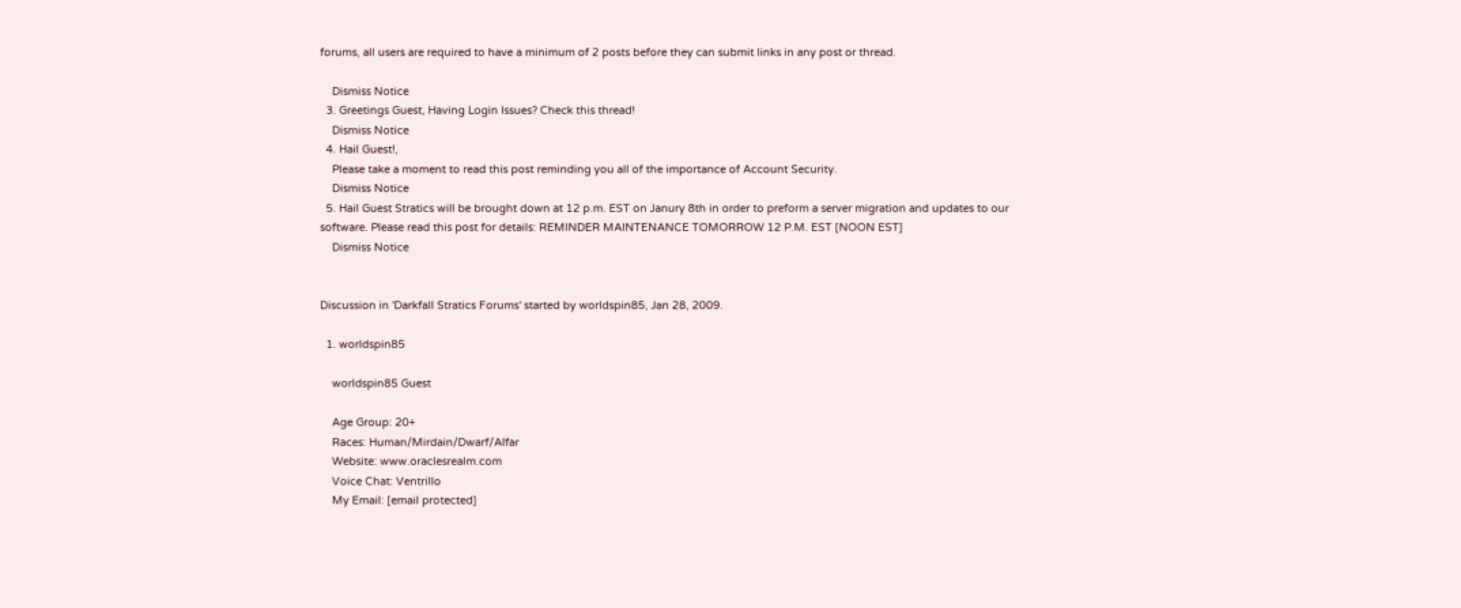forums, all users are required to have a minimum of 2 posts before they can submit links in any post or thread.

    Dismiss Notice
  3. Greetings Guest, Having Login Issues? Check this thread!
    Dismiss Notice
  4. Hail Guest!,
    Please take a moment to read this post reminding you all of the importance of Account Security.
    Dismiss Notice
  5. Hail Guest Stratics will be brought down at 12 p.m. EST on Janury 8th in order to preform a server migration and updates to our software. Please read this post for details: REMINDER MAINTENANCE TOMORROW 12 P.M. EST [NOON EST]
    Dismiss Notice


Discussion in 'Darkfall Stratics Forums' started by worldspin85, Jan 28, 2009.

  1. worldspin85

    worldspin85 Guest

    Age Group: 20+
    Races: Human/Mirdain/Dwarf/Alfar
    Website: www.oraclesrealm.com
    Voice Chat: Ventrillo
    My Email: [email protected]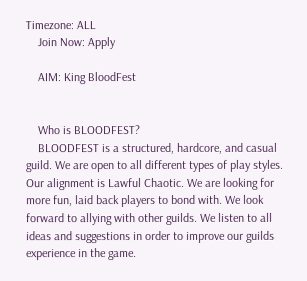Timezone: ALL
    Join Now: Apply

    AIM: King BloodFest


    Who is BLOODFEST?
    BLOODFEST is a structured, hardcore, and casual guild. We are open to all different types of play styles. Our alignment is Lawful Chaotic. We are looking for more fun, laid back players to bond with. We look forward to allying with other guilds. We listen to all ideas and suggestions in order to improve our guilds experience in the game.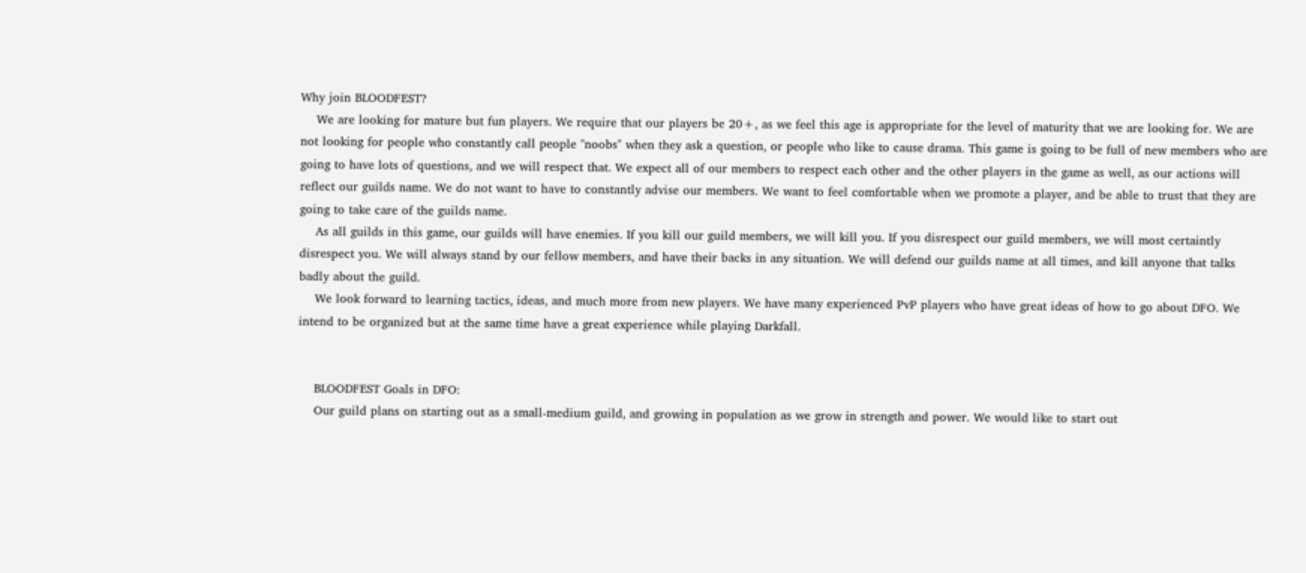Why join BLOODFEST?
    We are looking for mature but fun players. We require that our players be 20+, as we feel this age is appropriate for the level of maturity that we are looking for. We are not looking for people who constantly call people "noobs" when they ask a question, or people who like to cause drama. This game is going to be full of new members who are going to have lots of questions, and we will respect that. We expect all of our members to respect each other and the other players in the game as well, as our actions will reflect our guilds name. We do not want to have to constantly advise our members. We want to feel comfortable when we promote a player, and be able to trust that they are going to take care of the guilds name.
    As all guilds in this game, our guilds will have enemies. If you kill our guild members, we will kill you. If you disrespect our guild members, we will most certaintly disrespect you. We will always stand by our fellow members, and have their backs in any situation. We will defend our guilds name at all times, and kill anyone that talks badly about the guild.
    We look forward to learning tactics, ideas, and much more from new players. We have many experienced PvP players who have great ideas of how to go about DFO. We intend to be organized but at the same time have a great experience while playing Darkfall.


    BLOODFEST Goals in DFO:
    Our guild plans on starting out as a small-medium guild, and growing in population as we grow in strength and power. We would like to start out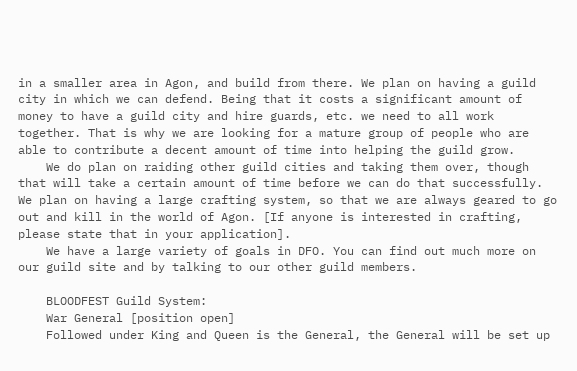in a smaller area in Agon, and build from there. We plan on having a guild city in which we can defend. Being that it costs a significant amount of money to have a guild city and hire guards, etc. we need to all work together. That is why we are looking for a mature group of people who are able to contribute a decent amount of time into helping the guild grow.
    We do plan on raiding other guild cities and taking them over, though that will take a certain amount of time before we can do that successfully. We plan on having a large crafting system, so that we are always geared to go out and kill in the world of Agon. [If anyone is interested in crafting, please state that in your application].
    We have a large variety of goals in DFO. You can find out much more on our guild site and by talking to our other guild members.

    BLOODFEST Guild System:
    War General [position open]
    Followed under King and Queen is the General, the General will be set up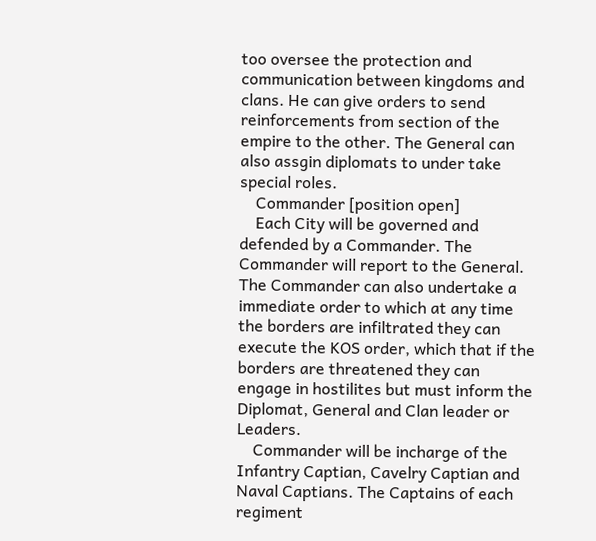too oversee the protection and communication between kingdoms and clans. He can give orders to send reinforcements from section of the empire to the other. The General can also assgin diplomats to under take special roles.
    Commander [position open]
    Each City will be governed and defended by a Commander. The Commander will report to the General. The Commander can also undertake a immediate order to which at any time the borders are infiltrated they can execute the KOS order, which that if the borders are threatened they can engage in hostilites but must inform the Diplomat, General and Clan leader or Leaders.
    Commander will be incharge of the Infantry Captian, Cavelry Captian and Naval Captians. The Captains of each regiment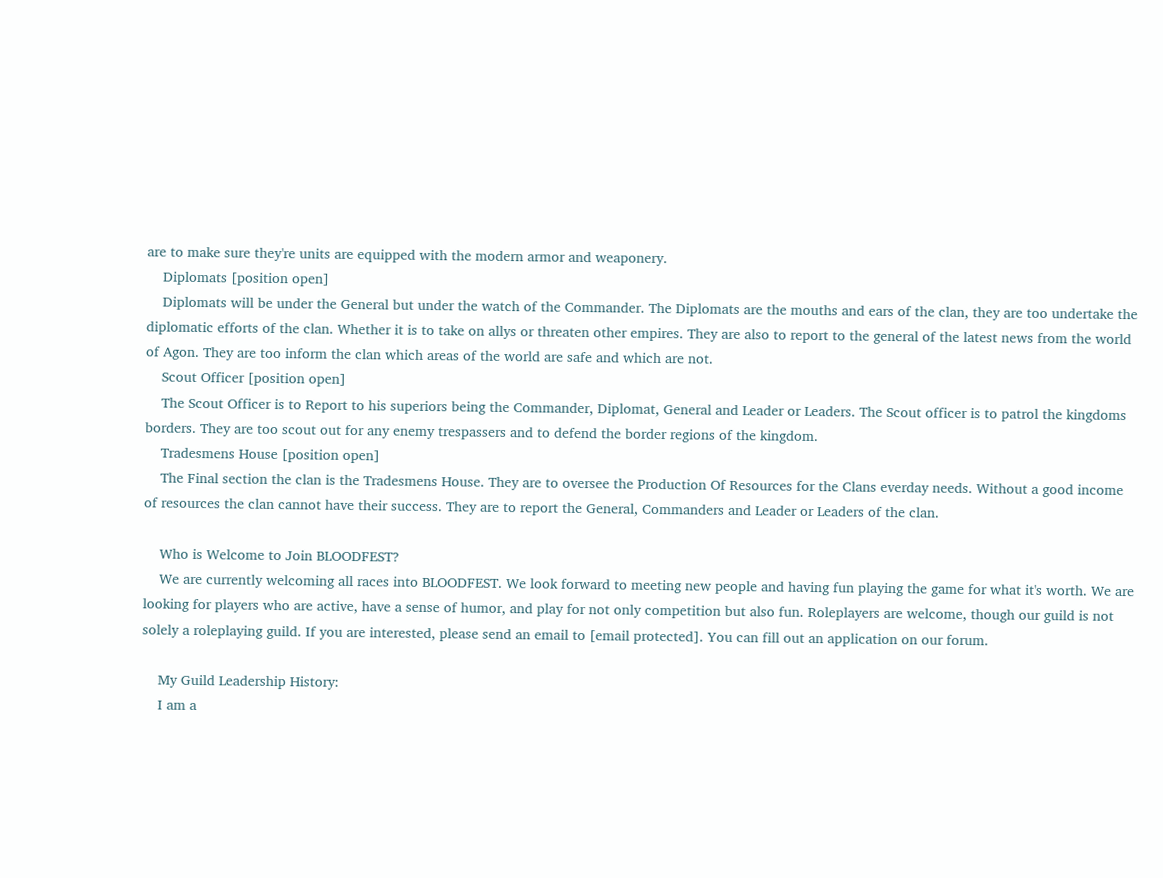are to make sure they're units are equipped with the modern armor and weaponery.
    Diplomats [position open]
    Diplomats will be under the General but under the watch of the Commander. The Diplomats are the mouths and ears of the clan, they are too undertake the diplomatic efforts of the clan. Whether it is to take on allys or threaten other empires. They are also to report to the general of the latest news from the world of Agon. They are too inform the clan which areas of the world are safe and which are not.
    Scout Officer [position open]
    The Scout Officer is to Report to his superiors being the Commander, Diplomat, General and Leader or Leaders. The Scout officer is to patrol the kingdoms borders. They are too scout out for any enemy trespassers and to defend the border regions of the kingdom.
    Tradesmens House [position open]
    The Final section the clan is the Tradesmens House. They are to oversee the Production Of Resources for the Clans everday needs. Without a good income of resources the clan cannot have their success. They are to report the General, Commanders and Leader or Leaders of the clan.

    Who is Welcome to Join BLOODFEST?
    We are currently welcoming all races into BLOODFEST. We look forward to meeting new people and having fun playing the game for what it's worth. We are looking for players who are active, have a sense of humor, and play for not only competition but also fun. Roleplayers are welcome, though our guild is not solely a roleplaying guild. If you are interested, please send an email to [email protected]. You can fill out an application on our forum.

    My Guild Leadership History:
    I am a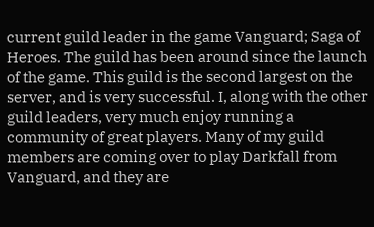current guild leader in the game Vanguard; Saga of Heroes. The guild has been around since the launch of the game. This guild is the second largest on the server, and is very successful. I, along with the other guild leaders, very much enjoy running a community of great players. Many of my guild members are coming over to play Darkfall from Vanguard, and they are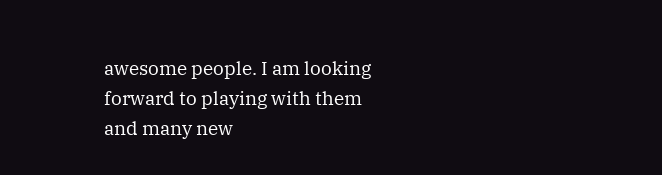awesome people. I am looking forward to playing with them and many new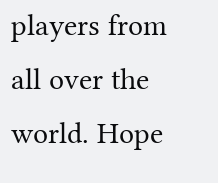players from all over the world. Hope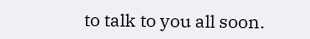to talk to you all soon.